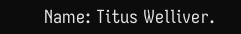Name: Titus Welliver.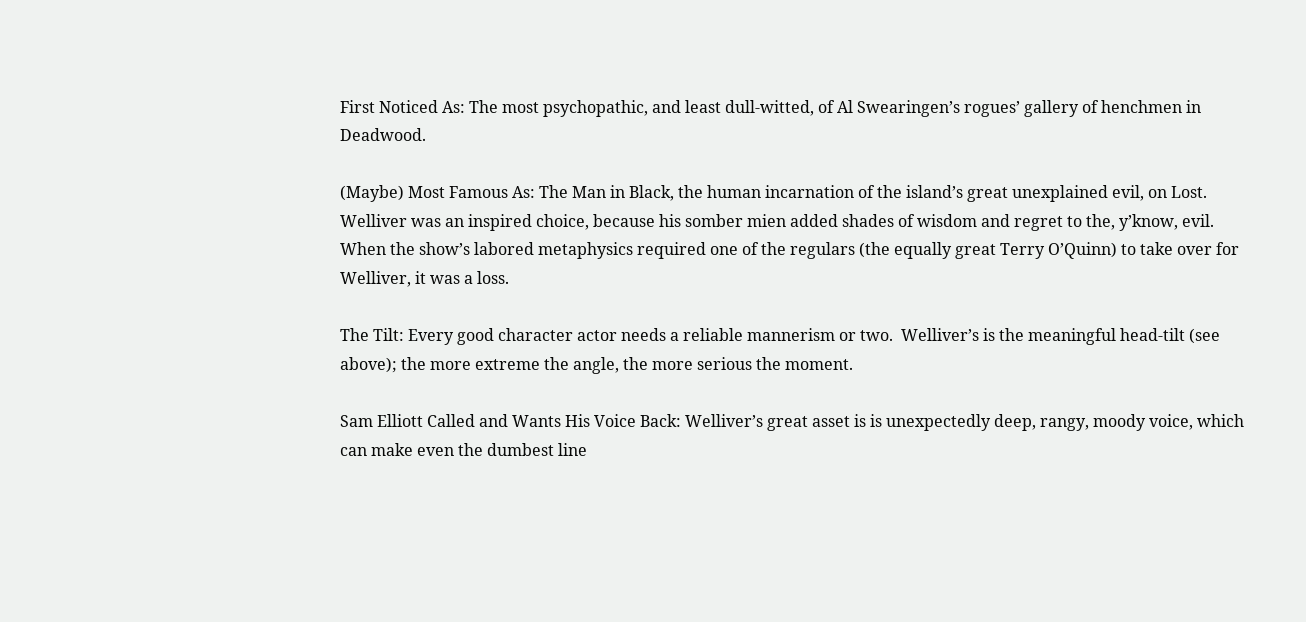First Noticed As: The most psychopathic, and least dull-witted, of Al Swearingen’s rogues’ gallery of henchmen in Deadwood.

(Maybe) Most Famous As: The Man in Black, the human incarnation of the island’s great unexplained evil, on Lost.  Welliver was an inspired choice, because his somber mien added shades of wisdom and regret to the, y’know, evil.  When the show’s labored metaphysics required one of the regulars (the equally great Terry O’Quinn) to take over for Welliver, it was a loss.

The Tilt: Every good character actor needs a reliable mannerism or two.  Welliver’s is the meaningful head-tilt (see above); the more extreme the angle, the more serious the moment.

Sam Elliott Called and Wants His Voice Back: Welliver’s great asset is is unexpectedly deep, rangy, moody voice, which can make even the dumbest line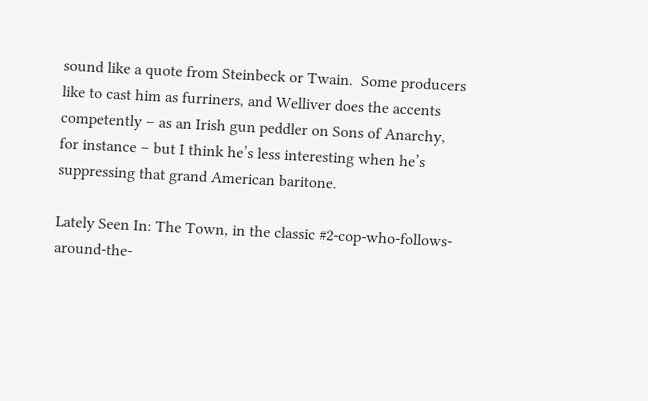sound like a quote from Steinbeck or Twain.  Some producers like to cast him as furriners, and Welliver does the accents competently – as an Irish gun peddler on Sons of Anarchy, for instance – but I think he’s less interesting when he’s suppressing that grand American baritone.

Lately Seen In: The Town, in the classic #2-cop-who-follows-around-the-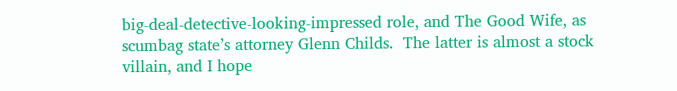big-deal-detective-looking-impressed role, and The Good Wife, as scumbag state’s attorney Glenn Childs.  The latter is almost a stock villain, and I hope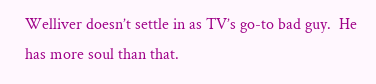Welliver doesn’t settle in as TV’s go-to bad guy.  He has more soul than that.